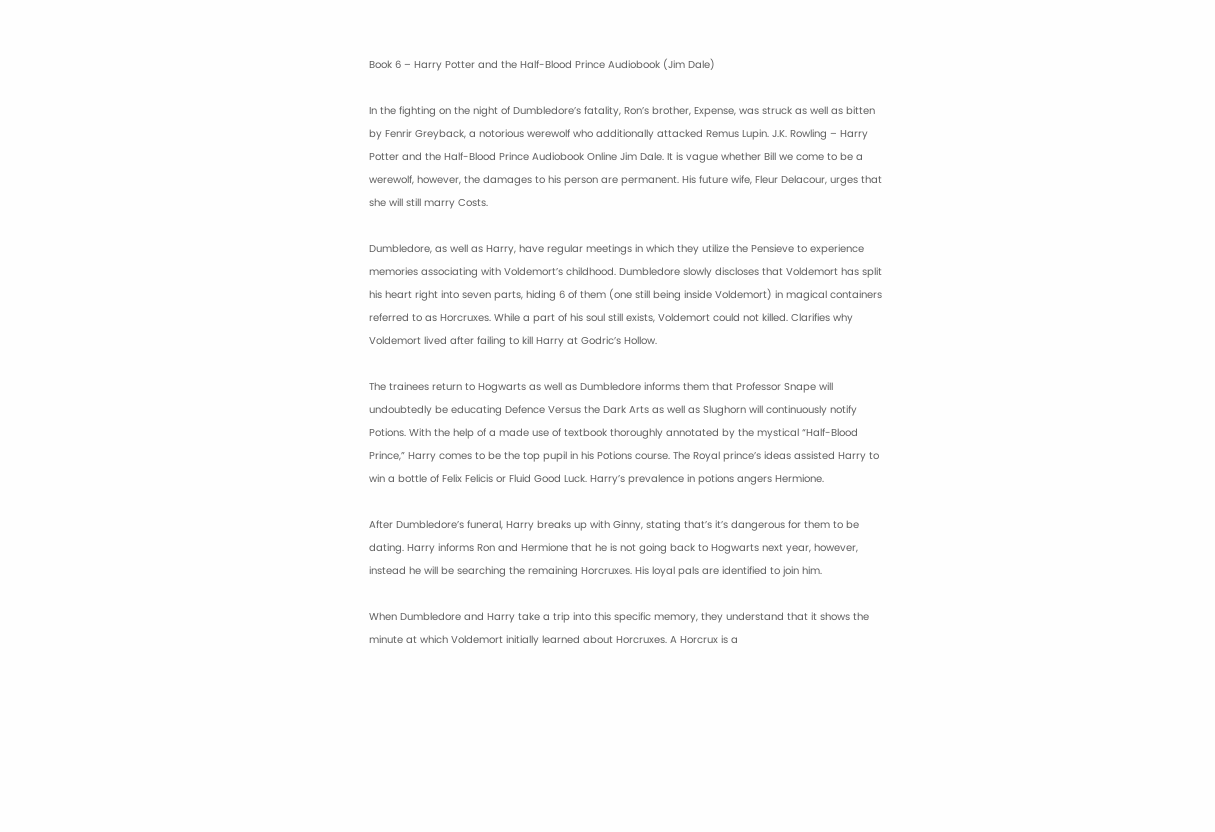Book 6 – Harry Potter and the Half-Blood Prince Audiobook (Jim Dale)

In the fighting on the night of Dumbledore’s fatality, Ron’s brother, Expense, was struck as well as bitten by Fenrir Greyback, a notorious werewolf who additionally attacked Remus Lupin. J.K. Rowling – Harry Potter and the Half-Blood Prince Audiobook Online Jim Dale. It is vague whether Bill we come to be a werewolf, however, the damages to his person are permanent. His future wife, Fleur Delacour, urges that she will still marry Costs.

Dumbledore, as well as Harry, have regular meetings in which they utilize the Pensieve to experience memories associating with Voldemort’s childhood. Dumbledore slowly discloses that Voldemort has split his heart right into seven parts, hiding 6 of them (one still being inside Voldemort) in magical containers referred to as Horcruxes. While a part of his soul still exists, Voldemort could not killed. Clarifies why Voldemort lived after failing to kill Harry at Godric’s Hollow.

The trainees return to Hogwarts as well as Dumbledore informs them that Professor Snape will undoubtedly be educating Defence Versus the Dark Arts as well as Slughorn will continuously notify Potions. With the help of a made use of textbook thoroughly annotated by the mystical “Half-Blood Prince,” Harry comes to be the top pupil in his Potions course. The Royal prince’s ideas assisted Harry to win a bottle of Felix Felicis or Fluid Good Luck. Harry’s prevalence in potions angers Hermione.

After Dumbledore’s funeral, Harry breaks up with Ginny, stating that’s it’s dangerous for them to be dating. Harry informs Ron and Hermione that he is not going back to Hogwarts next year, however, instead he will be searching the remaining Horcruxes. His loyal pals are identified to join him.

When Dumbledore and Harry take a trip into this specific memory, they understand that it shows the minute at which Voldemort initially learned about Horcruxes. A Horcrux is a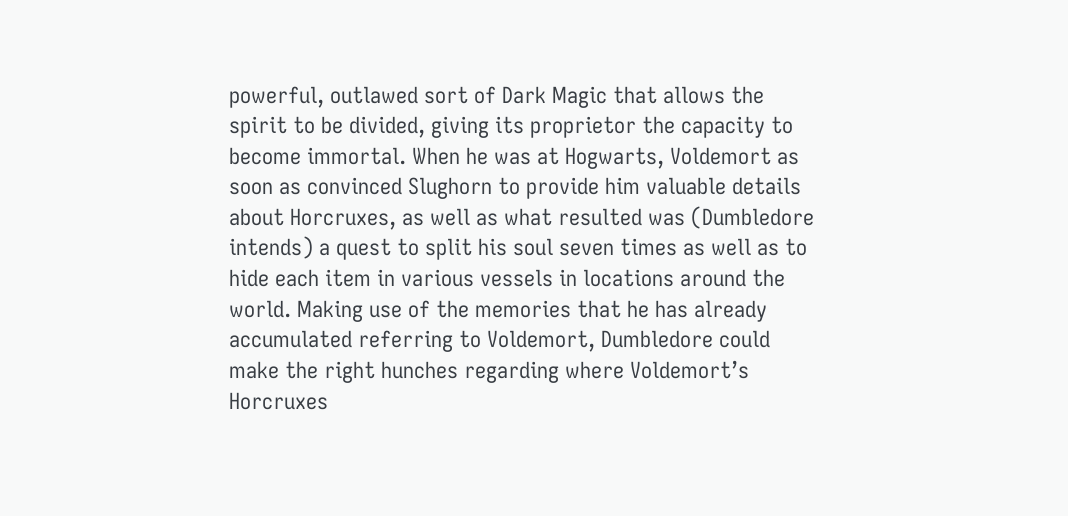powerful, outlawed sort of Dark Magic that allows the spirit to be divided, giving its proprietor the capacity to become immortal. When he was at Hogwarts, Voldemort as soon as convinced Slughorn to provide him valuable details about Horcruxes, as well as what resulted was (Dumbledore intends) a quest to split his soul seven times as well as to hide each item in various vessels in locations around the world. Making use of the memories that he has already accumulated referring to Voldemort, Dumbledore could make the right hunches regarding where Voldemort’s Horcruxes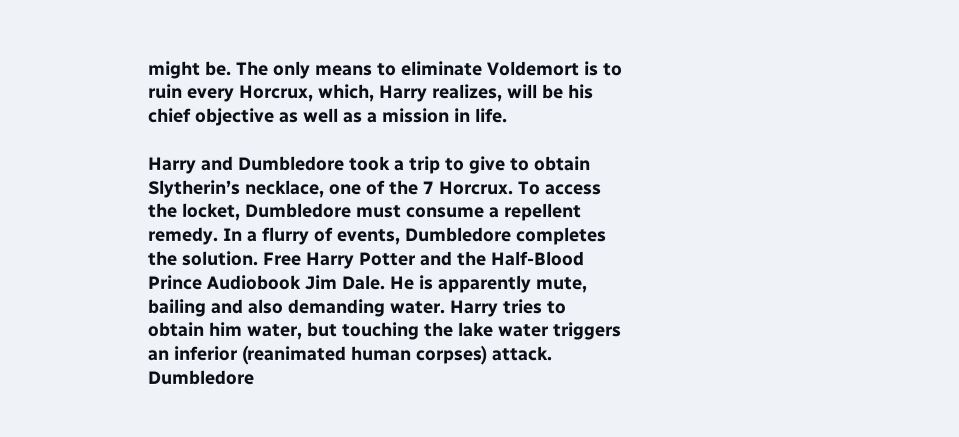might be. The only means to eliminate Voldemort is to ruin every Horcrux, which, Harry realizes, will be his chief objective as well as a mission in life.

Harry and Dumbledore took a trip to give to obtain Slytherin’s necklace, one of the 7 Horcrux. To access the locket, Dumbledore must consume a repellent remedy. In a flurry of events, Dumbledore completes the solution. Free Harry Potter and the Half-Blood Prince Audiobook Jim Dale. He is apparently mute, bailing and also demanding water. Harry tries to obtain him water, but touching the lake water triggers an inferior (reanimated human corpses) attack. Dumbledore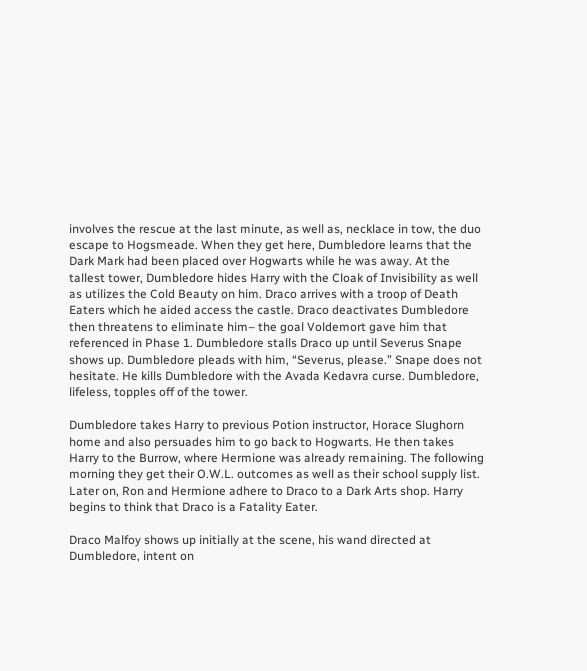involves the rescue at the last minute, as well as, necklace in tow, the duo escape to Hogsmeade. When they get here, Dumbledore learns that the Dark Mark had been placed over Hogwarts while he was away. At the tallest tower, Dumbledore hides Harry with the Cloak of Invisibility as well as utilizes the Cold Beauty on him. Draco arrives with a troop of Death Eaters which he aided access the castle. Draco deactivates Dumbledore then threatens to eliminate him– the goal Voldemort gave him that referenced in Phase 1. Dumbledore stalls Draco up until Severus Snape shows up. Dumbledore pleads with him, “Severus, please.” Snape does not hesitate. He kills Dumbledore with the Avada Kedavra curse. Dumbledore, lifeless, topples off of the tower.

Dumbledore takes Harry to previous Potion instructor, Horace Slughorn home and also persuades him to go back to Hogwarts. He then takes Harry to the Burrow, where Hermione was already remaining. The following morning they get their O.W.L. outcomes as well as their school supply list. Later on, Ron and Hermione adhere to Draco to a Dark Arts shop. Harry begins to think that Draco is a Fatality Eater.

Draco Malfoy shows up initially at the scene, his wand directed at Dumbledore, intent on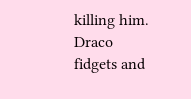killing him. Draco fidgets and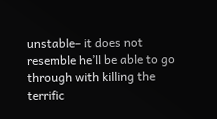unstable– it does not resemble he’ll be able to go through with killing the terrific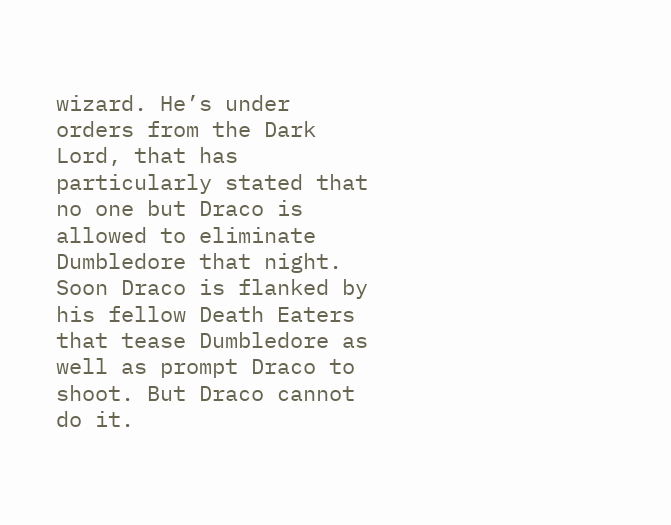wizard. He’s under orders from the Dark Lord, that has particularly stated that no one but Draco is allowed to eliminate Dumbledore that night. Soon Draco is flanked by his fellow Death Eaters that tease Dumbledore as well as prompt Draco to shoot. But Draco cannot do it.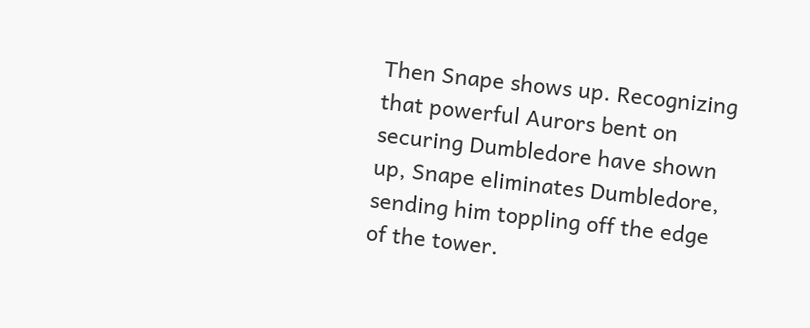Then Snape shows up. Recognizing that powerful Aurors bent on securing Dumbledore have shown up, Snape eliminates Dumbledore, sending him toppling off the edge of the tower.